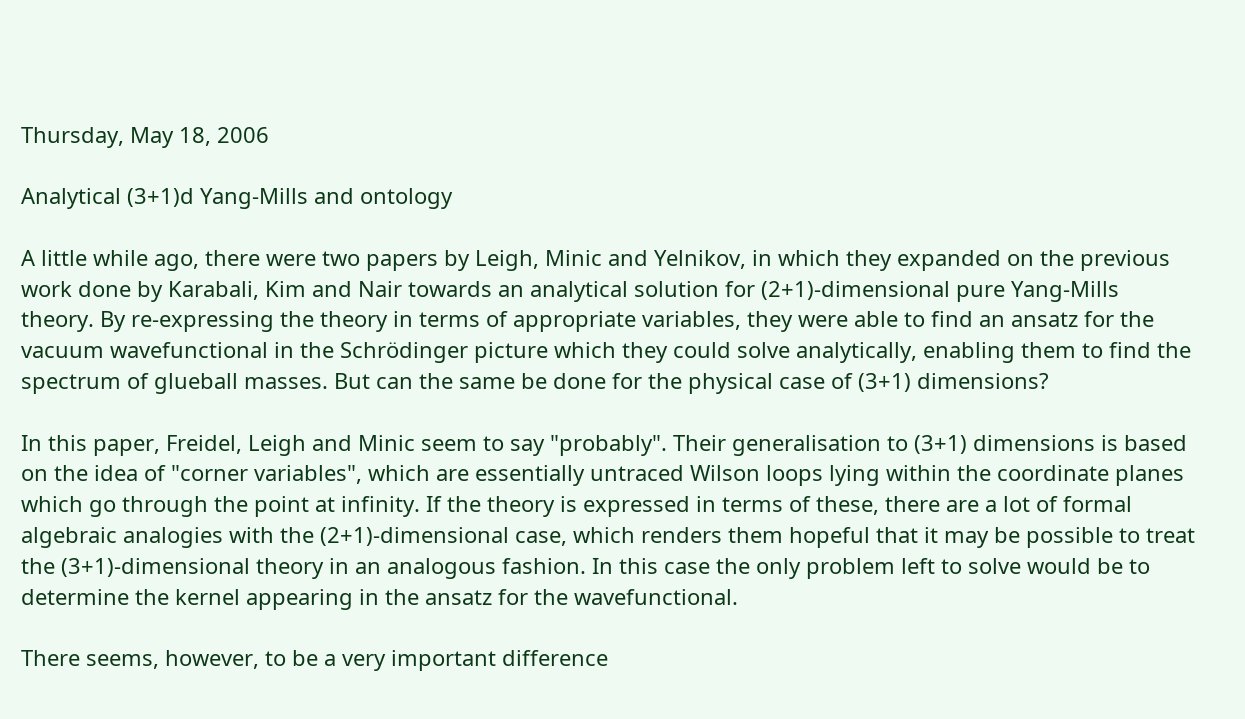Thursday, May 18, 2006

Analytical (3+1)d Yang-Mills and ontology

A little while ago, there were two papers by Leigh, Minic and Yelnikov, in which they expanded on the previous work done by Karabali, Kim and Nair towards an analytical solution for (2+1)-dimensional pure Yang-Mills theory. By re-expressing the theory in terms of appropriate variables, they were able to find an ansatz for the vacuum wavefunctional in the Schrödinger picture which they could solve analytically, enabling them to find the spectrum of glueball masses. But can the same be done for the physical case of (3+1) dimensions?

In this paper, Freidel, Leigh and Minic seem to say "probably". Their generalisation to (3+1) dimensions is based on the idea of "corner variables", which are essentially untraced Wilson loops lying within the coordinate planes which go through the point at infinity. If the theory is expressed in terms of these, there are a lot of formal algebraic analogies with the (2+1)-dimensional case, which renders them hopeful that it may be possible to treat the (3+1)-dimensional theory in an analogous fashion. In this case the only problem left to solve would be to determine the kernel appearing in the ansatz for the wavefunctional.

There seems, however, to be a very important difference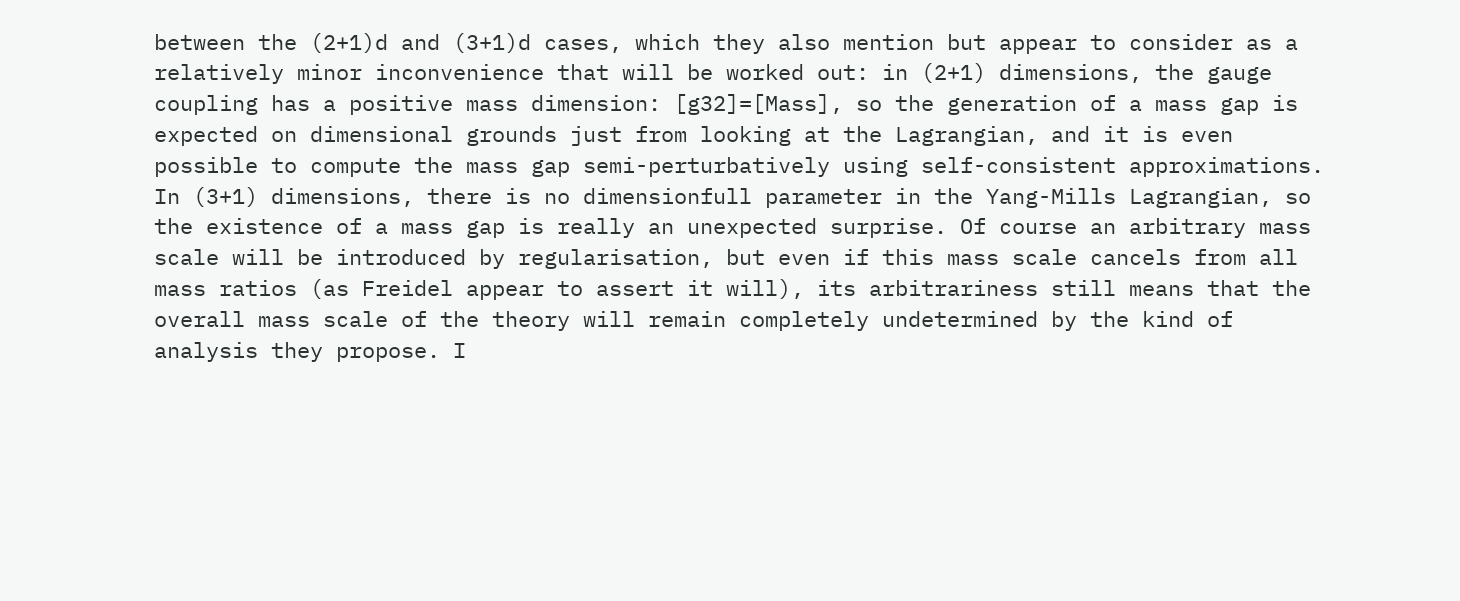between the (2+1)d and (3+1)d cases, which they also mention but appear to consider as a relatively minor inconvenience that will be worked out: in (2+1) dimensions, the gauge coupling has a positive mass dimension: [g32]=[Mass], so the generation of a mass gap is expected on dimensional grounds just from looking at the Lagrangian, and it is even possible to compute the mass gap semi-perturbatively using self-consistent approximations. In (3+1) dimensions, there is no dimensionfull parameter in the Yang-Mills Lagrangian, so the existence of a mass gap is really an unexpected surprise. Of course an arbitrary mass scale will be introduced by regularisation, but even if this mass scale cancels from all mass ratios (as Freidel appear to assert it will), its arbitrariness still means that the overall mass scale of the theory will remain completely undetermined by the kind of analysis they propose. I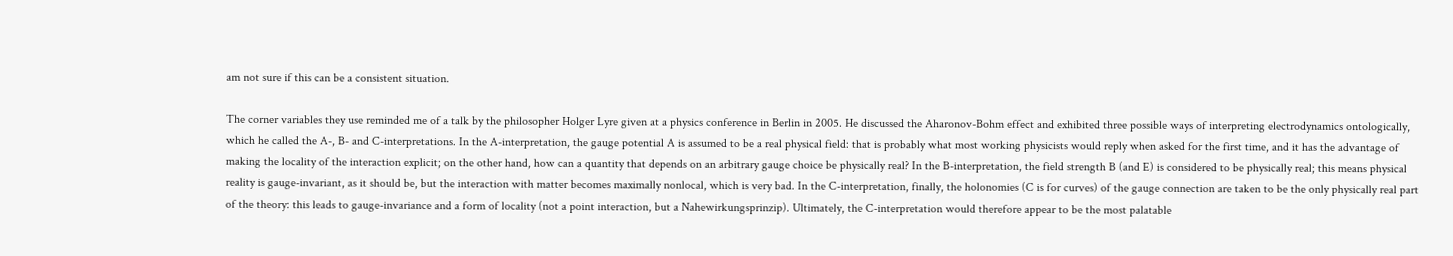am not sure if this can be a consistent situation.

The corner variables they use reminded me of a talk by the philosopher Holger Lyre given at a physics conference in Berlin in 2005. He discussed the Aharonov-Bohm effect and exhibited three possible ways of interpreting electrodynamics ontologically, which he called the A-, B- and C-interpretations. In the A-interpretation, the gauge potential A is assumed to be a real physical field: that is probably what most working physicists would reply when asked for the first time, and it has the advantage of making the locality of the interaction explicit; on the other hand, how can a quantity that depends on an arbitrary gauge choice be physically real? In the B-interpretation, the field strength B (and E) is considered to be physically real; this means physical reality is gauge-invariant, as it should be, but the interaction with matter becomes maximally nonlocal, which is very bad. In the C-interpretation, finally, the holonomies (C is for curves) of the gauge connection are taken to be the only physically real part of the theory: this leads to gauge-invariance and a form of locality (not a point interaction, but a Nahewirkungsprinzip). Ultimately, the C-interpretation would therefore appear to be the most palatable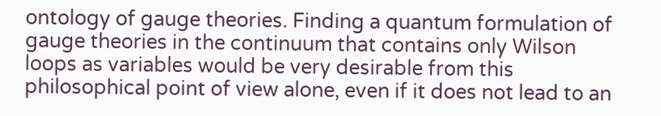ontology of gauge theories. Finding a quantum formulation of gauge theories in the continuum that contains only Wilson loops as variables would be very desirable from this philosophical point of view alone, even if it does not lead to an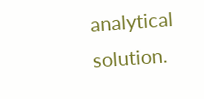analytical solution.